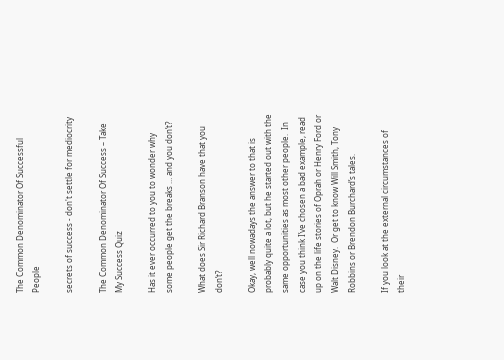The Common Denominator Of Successful People

secrets of success - don't settle for mediocrity

The Common Denominator Of Success – Take My Success Quiz

Has it ever occurred to you to wonder why some people get the breaks … and you don’t?

What does Sir Richard Branson have that you don’t?

Okay, well nowadays the answer to that is probably quite a lot, but he started out with the same opportunities as most other people.  In case you think I’ve chosen a bad example, read up on the life stories of Oprah or Henry Ford or Walt Disney.  Or get to know Will Smith, Tony Robbins or Brendon Burchard’s tales.

If you look at the external circumstances of their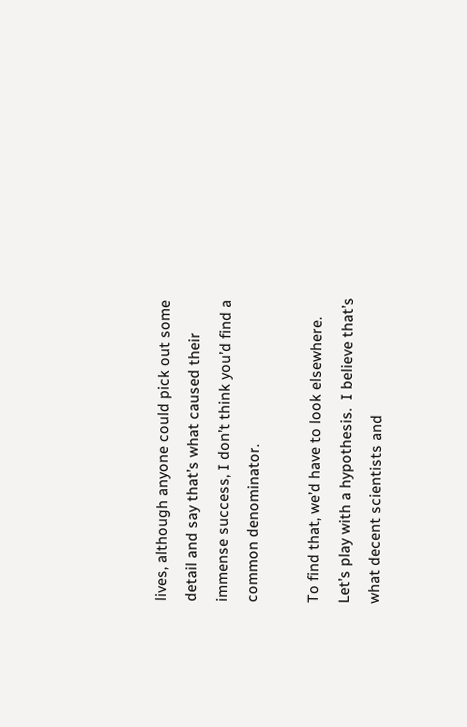lives, although anyone could pick out some detail and say that’s what caused their immense success, I don’t think you’d find a common denominator.

To find that, we’d have to look elsewhere.  Let’s play with a hypothesis.  I believe that’s what decent scientists and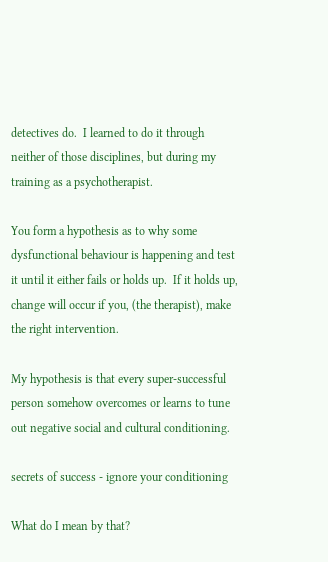detectives do.  I learned to do it through neither of those disciplines, but during my training as a psychotherapist.

You form a hypothesis as to why some dysfunctional behaviour is happening and test it until it either fails or holds up.  If it holds up, change will occur if you, (the therapist), make the right intervention.

My hypothesis is that every super-successful person somehow overcomes or learns to tune out negative social and cultural conditioning.

secrets of success - ignore your conditioning

What do I mean by that?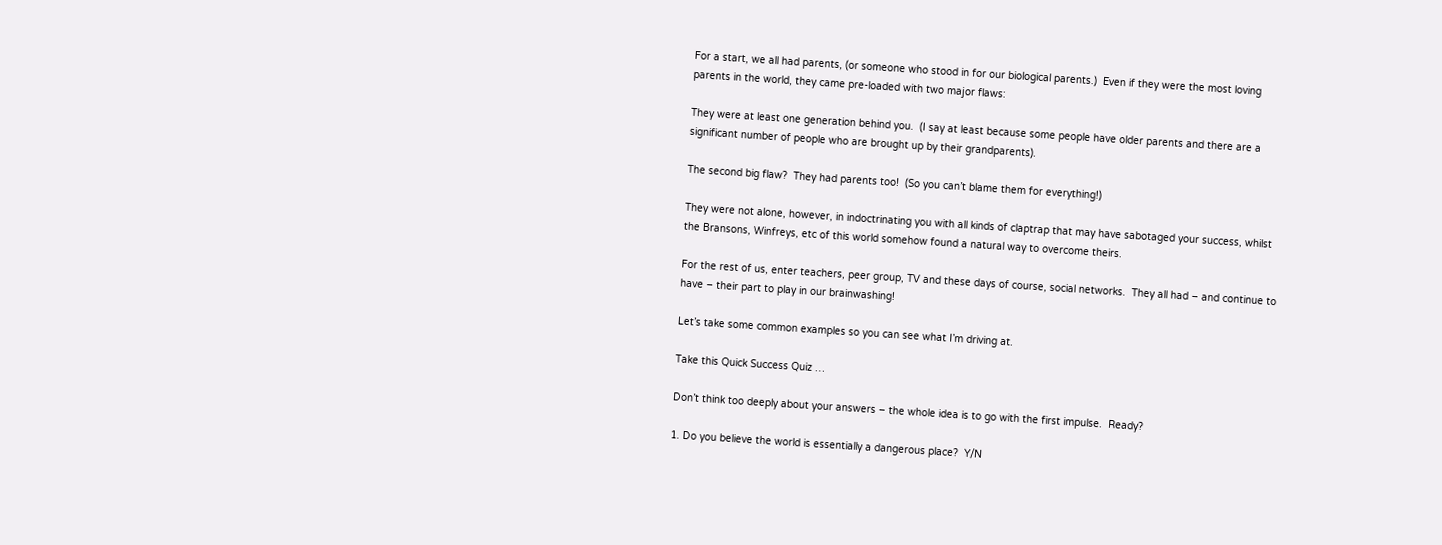For a start, we all had parents, (or someone who stood in for our biological parents.)  Even if they were the most loving parents in the world, they came pre-loaded with two major flaws:

They were at least one generation behind you.  (I say at least because some people have older parents and there are a significant number of people who are brought up by their grandparents).

The second big flaw?  They had parents too!  (So you can’t blame them for everything!)

They were not alone, however, in indoctrinating you with all kinds of claptrap that may have sabotaged your success, whilst the Bransons, Winfreys, etc of this world somehow found a natural way to overcome theirs.

For the rest of us, enter teachers, peer group, TV and these days of course, social networks.  They all had – and continue to have – their part to play in our brainwashing!

Let’s take some common examples so you can see what I’m driving at.

Take this Quick Success Quiz …

Don’t think too deeply about your answers – the whole idea is to go with the first impulse.  Ready?

1. Do you believe the world is essentially a dangerous place?  Y/N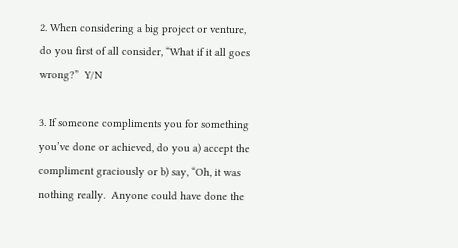2. When considering a big project or venture, do you first of all consider, “What if it all goes wrong?”  Y/N

3. If someone compliments you for something you’ve done or achieved, do you a) accept the compliment graciously or b) say, “Oh, it was nothing really.  Anyone could have done the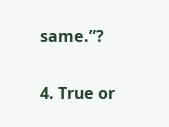same.”?

4. True or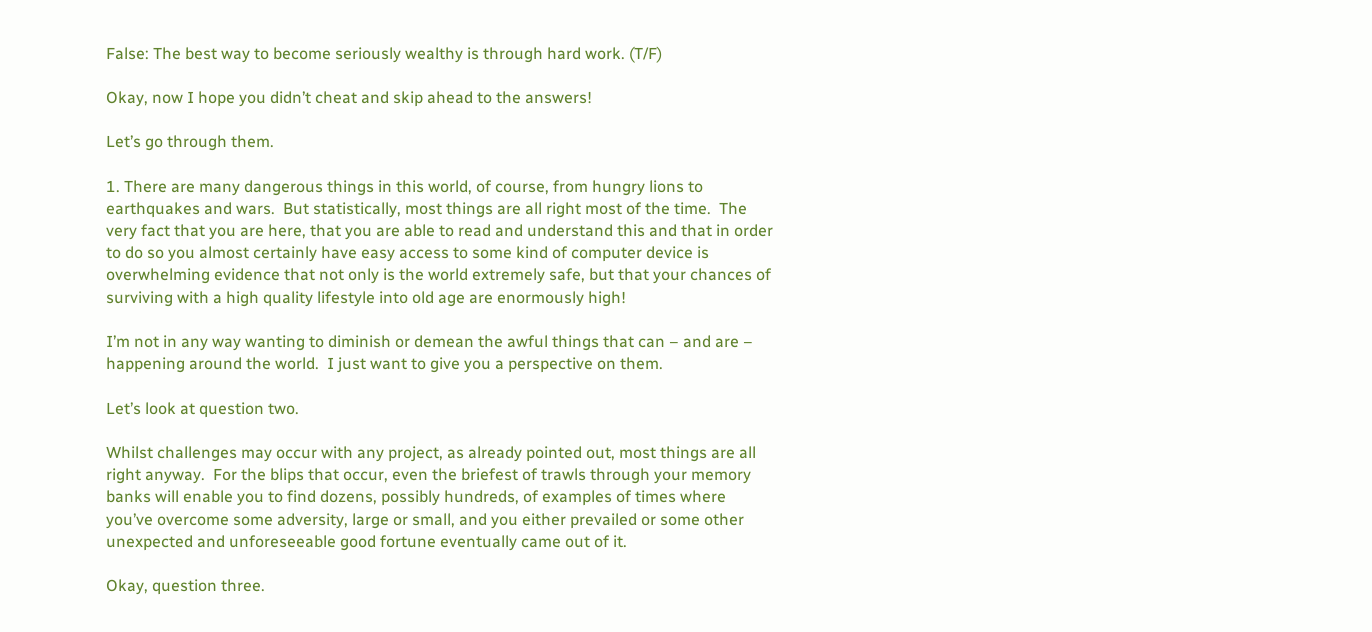False: The best way to become seriously wealthy is through hard work. (T/F)

Okay, now I hope you didn’t cheat and skip ahead to the answers!

Let’s go through them.

1. There are many dangerous things in this world, of course, from hungry lions to earthquakes and wars.  But statistically, most things are all right most of the time.  The very fact that you are here, that you are able to read and understand this and that in order to do so you almost certainly have easy access to some kind of computer device is overwhelming evidence that not only is the world extremely safe, but that your chances of surviving with a high quality lifestyle into old age are enormously high!

I’m not in any way wanting to diminish or demean the awful things that can – and are – happening around the world.  I just want to give you a perspective on them.

Let’s look at question two.

Whilst challenges may occur with any project, as already pointed out, most things are all right anyway.  For the blips that occur, even the briefest of trawls through your memory banks will enable you to find dozens, possibly hundreds, of examples of times where you’ve overcome some adversity, large or small, and you either prevailed or some other unexpected and unforeseeable good fortune eventually came out of it.

Okay, question three.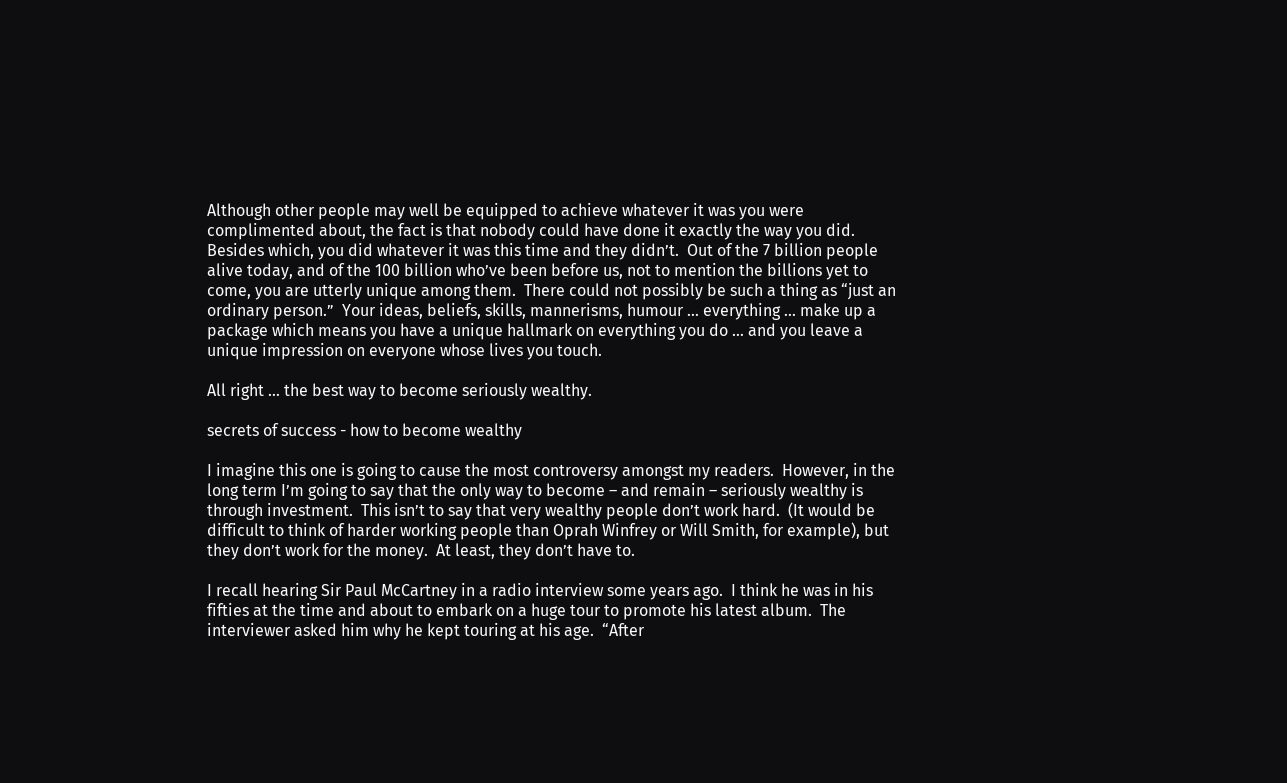Although other people may well be equipped to achieve whatever it was you were complimented about, the fact is that nobody could have done it exactly the way you did.  Besides which, you did whatever it was this time and they didn’t.  Out of the 7 billion people alive today, and of the 100 billion who’ve been before us, not to mention the billions yet to come, you are utterly unique among them.  There could not possibly be such a thing as “just an ordinary person.”  Your ideas, beliefs, skills, mannerisms, humour … everything … make up a package which means you have a unique hallmark on everything you do … and you leave a unique impression on everyone whose lives you touch.

All right … the best way to become seriously wealthy.

secrets of success - how to become wealthy

I imagine this one is going to cause the most controversy amongst my readers.  However, in the long term I’m going to say that the only way to become – and remain – seriously wealthy is through investment.  This isn’t to say that very wealthy people don’t work hard.  (It would be difficult to think of harder working people than Oprah Winfrey or Will Smith, for example), but they don’t work for the money.  At least, they don’t have to.

I recall hearing Sir Paul McCartney in a radio interview some years ago.  I think he was in his fifties at the time and about to embark on a huge tour to promote his latest album.  The interviewer asked him why he kept touring at his age.  “After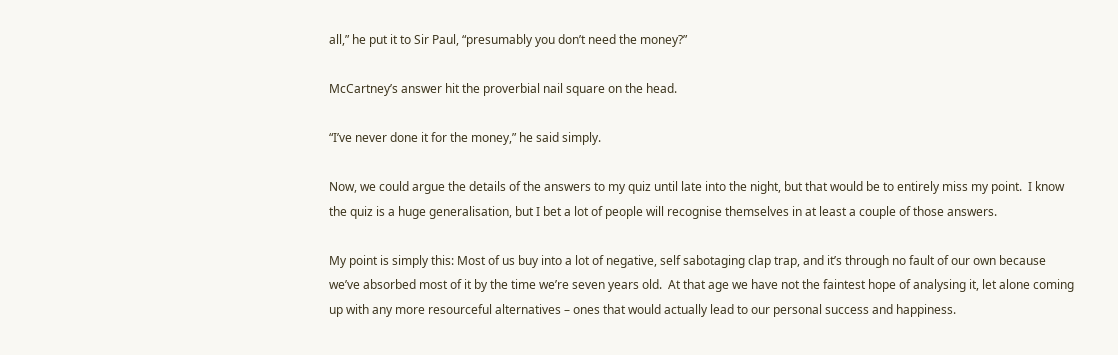all,” he put it to Sir Paul, “presumably you don’t need the money?”

McCartney’s answer hit the proverbial nail square on the head.

“I’ve never done it for the money,” he said simply.

Now, we could argue the details of the answers to my quiz until late into the night, but that would be to entirely miss my point.  I know the quiz is a huge generalisation, but I bet a lot of people will recognise themselves in at least a couple of those answers.

My point is simply this: Most of us buy into a lot of negative, self sabotaging clap trap, and it’s through no fault of our own because we’ve absorbed most of it by the time we’re seven years old.  At that age we have not the faintest hope of analysing it, let alone coming up with any more resourceful alternatives – ones that would actually lead to our personal success and happiness.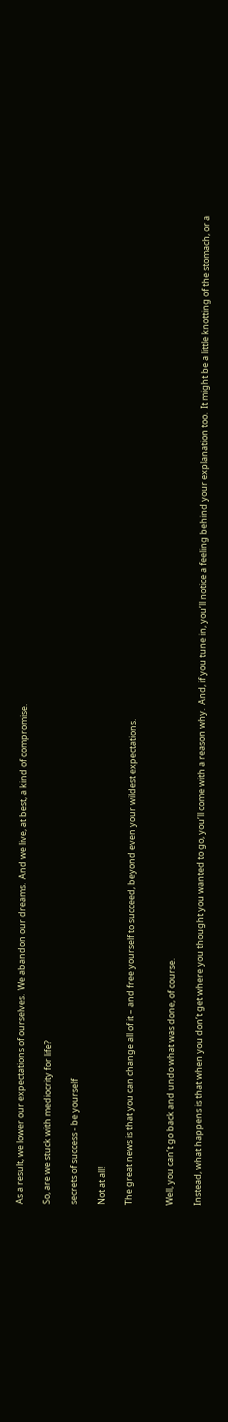As a result, we lower our expectations of ourselves.  We abandon our dreams.  And we live, at best, a kind of compromise.

So, are we stuck with mediocrity for life?

secrets of success - be yourself

Not at all!

The great news is that you can change all of it – and free yourself to succeed, beyond even your wildest expectations.


Well, you can’t go back and undo what was done, of course.

Instead, what happens is that when you don’t get where you thought you wanted to go, you’ll come with a reason why.  And, if you tune in, you’ll notice a feeling behind your explanation too.  It might be a little knotting of the stomach, or a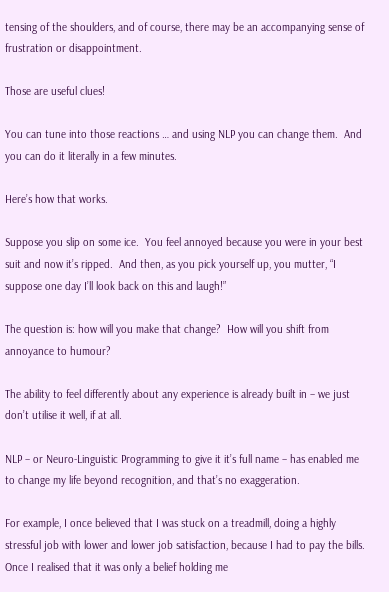tensing of the shoulders, and of course, there may be an accompanying sense of frustration or disappointment.

Those are useful clues!

You can tune into those reactions … and using NLP you can change them.  And you can do it literally in a few minutes.

Here’s how that works.

Suppose you slip on some ice.  You feel annoyed because you were in your best suit and now it’s ripped.  And then, as you pick yourself up, you mutter, “I suppose one day I’ll look back on this and laugh!”

The question is: how will you make that change?  How will you shift from annoyance to humour?

The ability to feel differently about any experience is already built in – we just don’t utilise it well, if at all.

NLP – or Neuro-Linguistic Programming to give it it’s full name – has enabled me to change my life beyond recognition, and that’s no exaggeration.

For example, I once believed that I was stuck on a treadmill, doing a highly stressful job with lower and lower job satisfaction, because I had to pay the bills.  Once I realised that it was only a belief holding me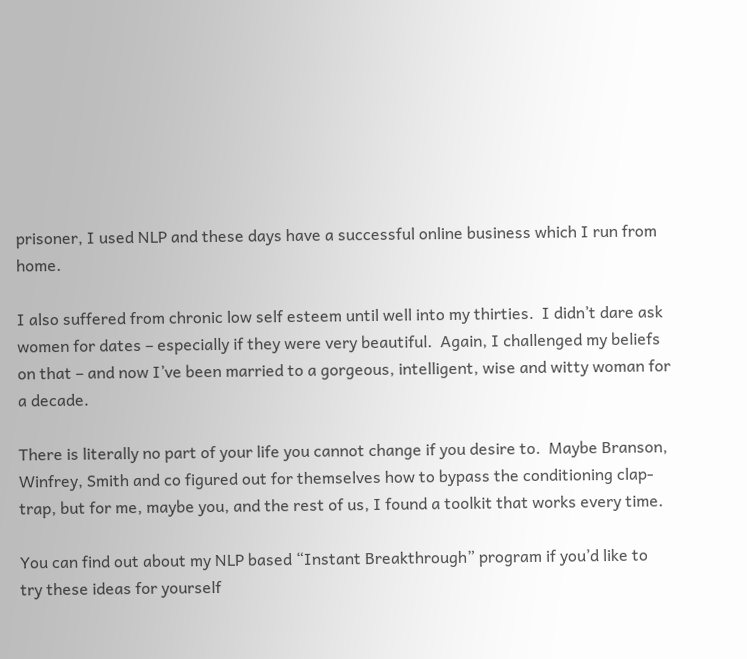prisoner, I used NLP and these days have a successful online business which I run from home.

I also suffered from chronic low self esteem until well into my thirties.  I didn’t dare ask women for dates – especially if they were very beautiful.  Again, I challenged my beliefs on that – and now I’ve been married to a gorgeous, intelligent, wise and witty woman for a decade.

There is literally no part of your life you cannot change if you desire to.  Maybe Branson, Winfrey, Smith and co figured out for themselves how to bypass the conditioning clap-trap, but for me, maybe you, and the rest of us, I found a toolkit that works every time.

You can find out about my NLP based “Instant Breakthrough” program if you’d like to try these ideas for yourself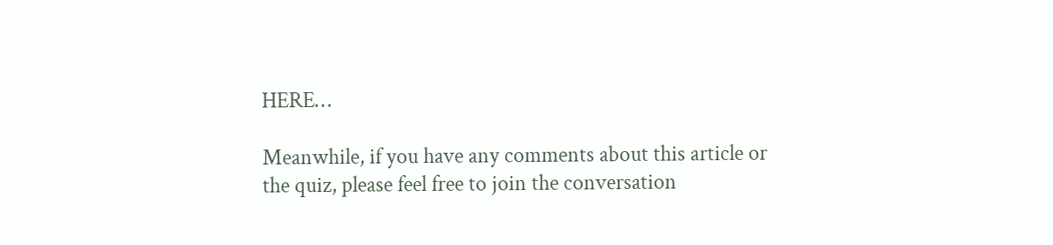HERE…

Meanwhile, if you have any comments about this article or the quiz, please feel free to join the conversation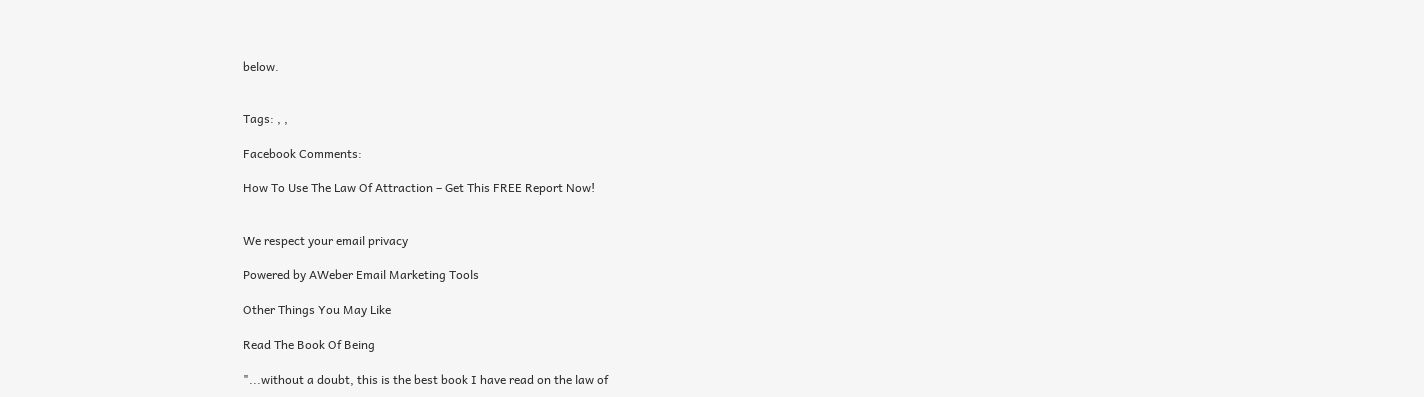below.


Tags: , ,

Facebook Comments:

How To Use The Law Of Attraction – Get This FREE Report Now!


We respect your email privacy

Powered by AWeber Email Marketing Tools

Other Things You May Like

Read The Book Of Being

"...without a doubt, this is the best book I have read on the law of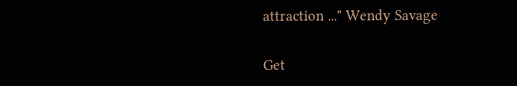attraction ..." Wendy Savage

Get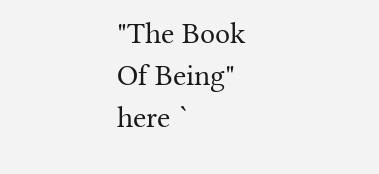"The Book Of Being" here `